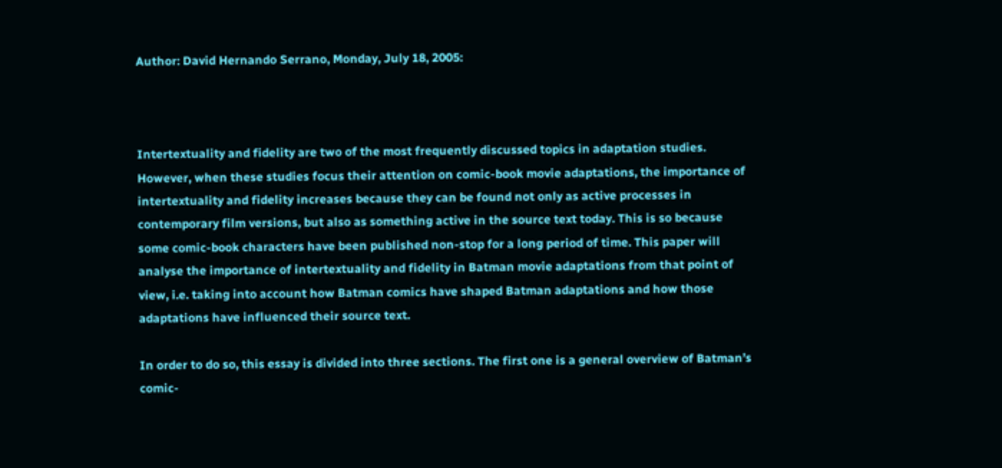Author: David Hernando Serrano, Monday, July 18, 2005:



Intertextuality and fidelity are two of the most frequently discussed topics in adaptation studies. However, when these studies focus their attention on comic-book movie adaptations, the importance of intertextuality and fidelity increases because they can be found not only as active processes in contemporary film versions, but also as something active in the source text today. This is so because some comic-book characters have been published non-stop for a long period of time. This paper will analyse the importance of intertextuality and fidelity in Batman movie adaptations from that point of view, i.e. taking into account how Batman comics have shaped Batman adaptations and how those adaptations have influenced their source text.

In order to do so, this essay is divided into three sections. The first one is a general overview of Batman’s comic-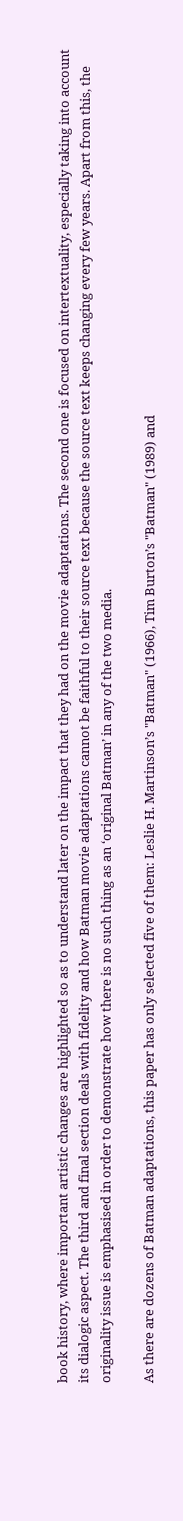book history, where important artistic changes are highlighted so as to understand later on the impact that they had on the movie adaptations. The second one is focused on intertextuality, especially taking into account its dialogic aspect. The third and final section deals with fidelity and how Batman movie adaptations cannot be faithful to their source text because the source text keeps changing every few years. Apart from this, the originality issue is emphasised in order to demonstrate how there is no such thing as an ‘original Batman’ in any of the two media.

As there are dozens of Batman adaptations, this paper has only selected five of them: Leslie H. Martinson’s "Batman" (1966), Tim Burton’s "Batman" (1989) and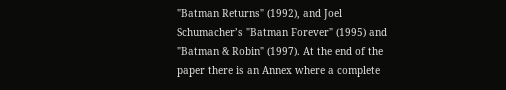"Batman Returns" (1992), and Joel Schumacher’s "Batman Forever" (1995) and "Batman & Robin" (1997). At the end of the paper there is an Annex where a complete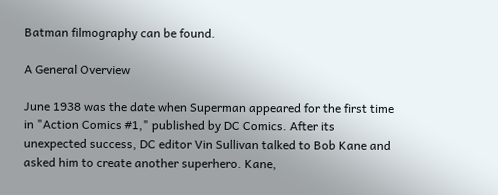Batman filmography can be found.

A General Overview

June 1938 was the date when Superman appeared for the first time in "Action Comics #1," published by DC Comics. After its unexpected success, DC editor Vin Sullivan talked to Bob Kane and asked him to create another superhero. Kane,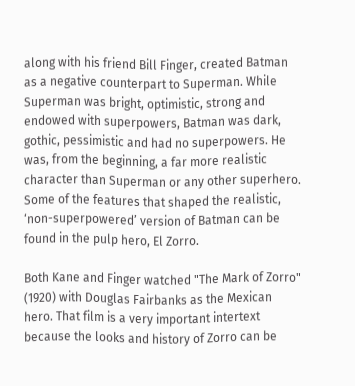along with his friend Bill Finger, created Batman as a negative counterpart to Superman. While Superman was bright, optimistic, strong and endowed with superpowers, Batman was dark, gothic, pessimistic and had no superpowers. He was, from the beginning, a far more realistic character than Superman or any other superhero. Some of the features that shaped the realistic, ‘non-superpowered’ version of Batman can be found in the pulp hero, El Zorro.

Both Kane and Finger watched "The Mark of Zorro" (1920) with Douglas Fairbanks as the Mexican hero. That film is a very important intertext because the looks and history of Zorro can be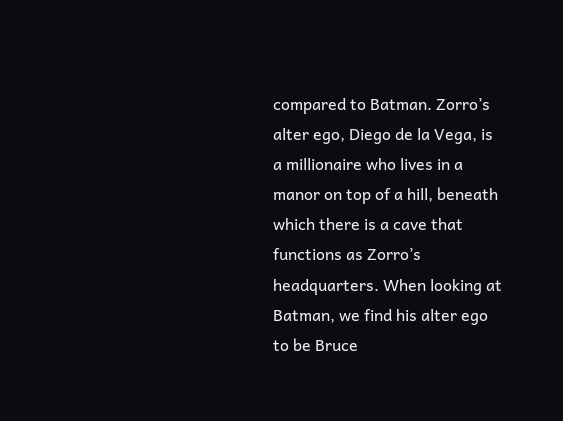compared to Batman. Zorro’s alter ego, Diego de la Vega, is a millionaire who lives in a manor on top of a hill, beneath which there is a cave that functions as Zorro’s headquarters. When looking at Batman, we find his alter ego to be Bruce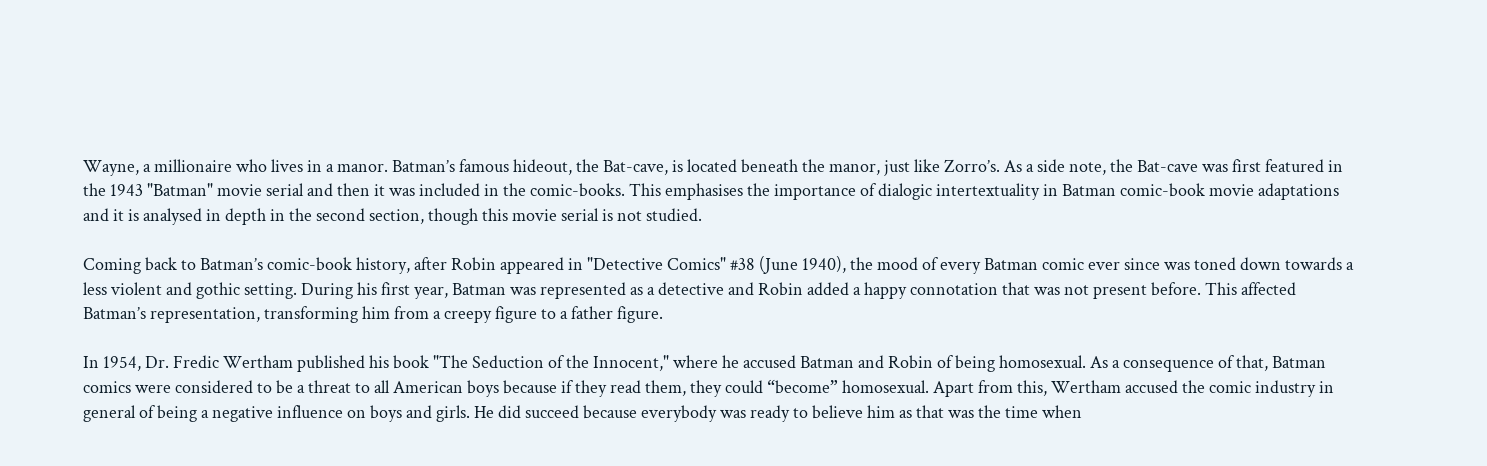Wayne, a millionaire who lives in a manor. Batman’s famous hideout, the Bat-cave, is located beneath the manor, just like Zorro’s. As a side note, the Bat-cave was first featured in the 1943 "Batman" movie serial and then it was included in the comic-books. This emphasises the importance of dialogic intertextuality in Batman comic-book movie adaptations and it is analysed in depth in the second section, though this movie serial is not studied.

Coming back to Batman’s comic-book history, after Robin appeared in "Detective Comics" #38 (June 1940), the mood of every Batman comic ever since was toned down towards a less violent and gothic setting. During his first year, Batman was represented as a detective and Robin added a happy connotation that was not present before. This affected Batman’s representation, transforming him from a creepy figure to a father figure.

In 1954, Dr. Fredic Wertham published his book "The Seduction of the Innocent," where he accused Batman and Robin of being homosexual. As a consequence of that, Batman comics were considered to be a threat to all American boys because if they read them, they could “become” homosexual. Apart from this, Wertham accused the comic industry in general of being a negative influence on boys and girls. He did succeed because everybody was ready to believe him as that was the time when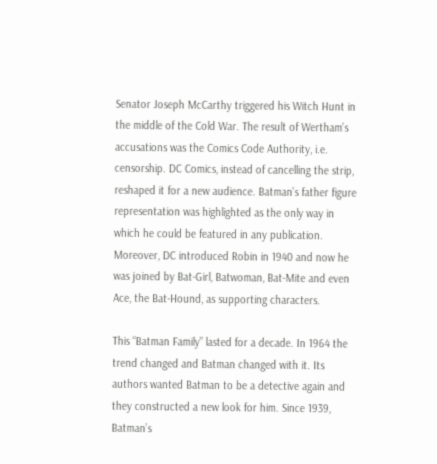Senator Joseph McCarthy triggered his Witch Hunt in the middle of the Cold War. The result of Wertham’s accusations was the Comics Code Authority, i.e. censorship. DC Comics, instead of cancelling the strip, reshaped it for a new audience. Batman’s father figure representation was highlighted as the only way in which he could be featured in any publication. Moreover, DC introduced Robin in 1940 and now he was joined by Bat-Girl, Batwoman, Bat-Mite and even Ace, the Bat-Hound, as supporting characters.

This “Batman Family” lasted for a decade. In 1964 the trend changed and Batman changed with it. Its authors wanted Batman to be a detective again and they constructed a new look for him. Since 1939, Batman’s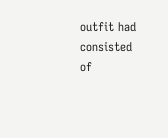outfit had consisted of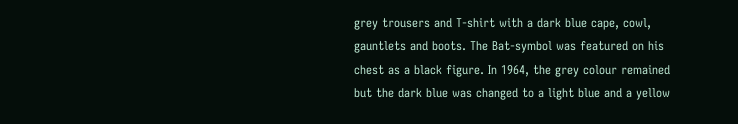grey trousers and T-shirt with a dark blue cape, cowl, gauntlets and boots. The Bat-symbol was featured on his chest as a black figure. In 1964, the grey colour remained but the dark blue was changed to a light blue and a yellow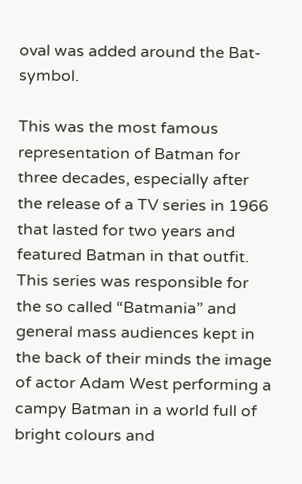oval was added around the Bat-symbol.

This was the most famous representation of Batman for three decades, especially after the release of a TV series in 1966 that lasted for two years and featured Batman in that outfit. This series was responsible for the so called “Batmania” and general mass audiences kept in the back of their minds the image of actor Adam West performing a campy Batman in a world full of bright colours and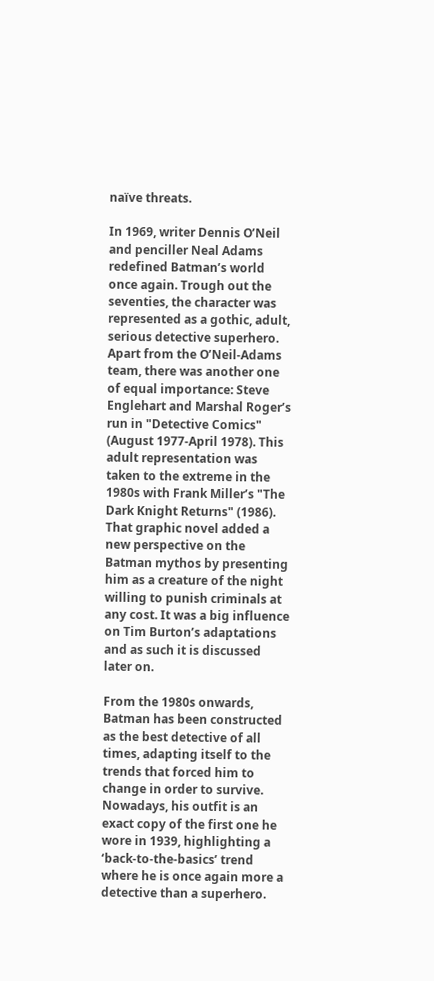naïve threats.

In 1969, writer Dennis O’Neil and penciller Neal Adams redefined Batman’s world once again. Trough out the seventies, the character was represented as a gothic, adult, serious detective superhero. Apart from the O’Neil-Adams team, there was another one of equal importance: Steve Englehart and Marshal Roger’s run in "Detective Comics" (August 1977-April 1978). This adult representation was taken to the extreme in the 1980s with Frank Miller’s "The Dark Knight Returns" (1986). That graphic novel added a new perspective on the Batman mythos by presenting him as a creature of the night willing to punish criminals at any cost. It was a big influence on Tim Burton’s adaptations and as such it is discussed later on.

From the 1980s onwards, Batman has been constructed as the best detective of all times, adapting itself to the trends that forced him to change in order to survive. Nowadays, his outfit is an exact copy of the first one he wore in 1939, highlighting a ‘back-to-the-basics’ trend where he is once again more a detective than a superhero.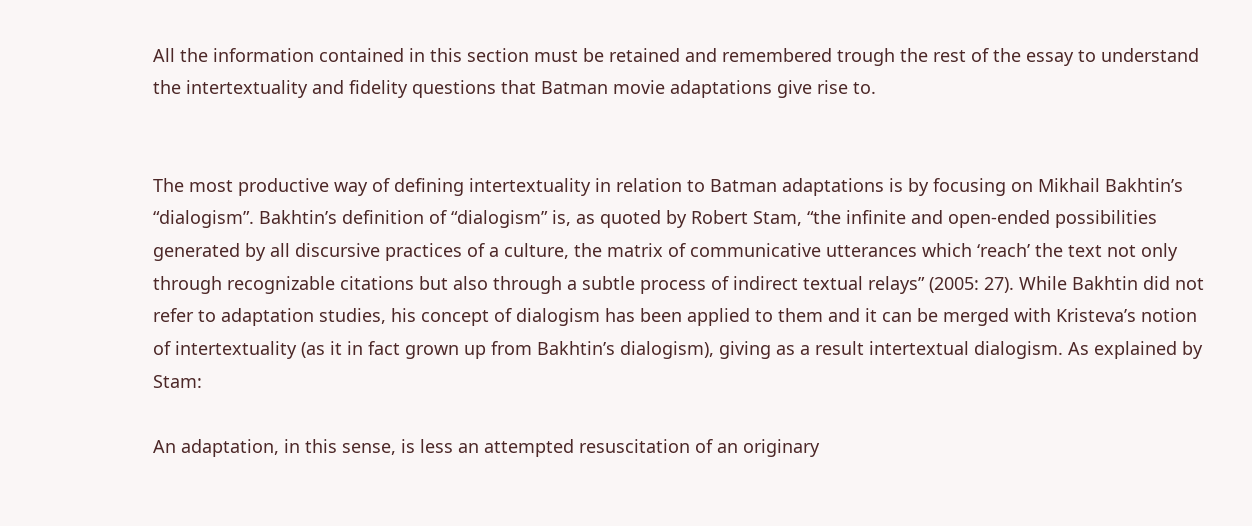All the information contained in this section must be retained and remembered trough the rest of the essay to understand the intertextuality and fidelity questions that Batman movie adaptations give rise to.


The most productive way of defining intertextuality in relation to Batman adaptations is by focusing on Mikhail Bakhtin’s “dialogism”. Bakhtin’s definition of “dialogism” is, as quoted by Robert Stam, “the infinite and open-ended possibilities generated by all discursive practices of a culture, the matrix of communicative utterances which ‘reach’ the text not only through recognizable citations but also through a subtle process of indirect textual relays” (2005: 27). While Bakhtin did not refer to adaptation studies, his concept of dialogism has been applied to them and it can be merged with Kristeva’s notion of intertextuality (as it in fact grown up from Bakhtin’s dialogism), giving as a result intertextual dialogism. As explained by Stam:

An adaptation, in this sense, is less an attempted resuscitation of an originary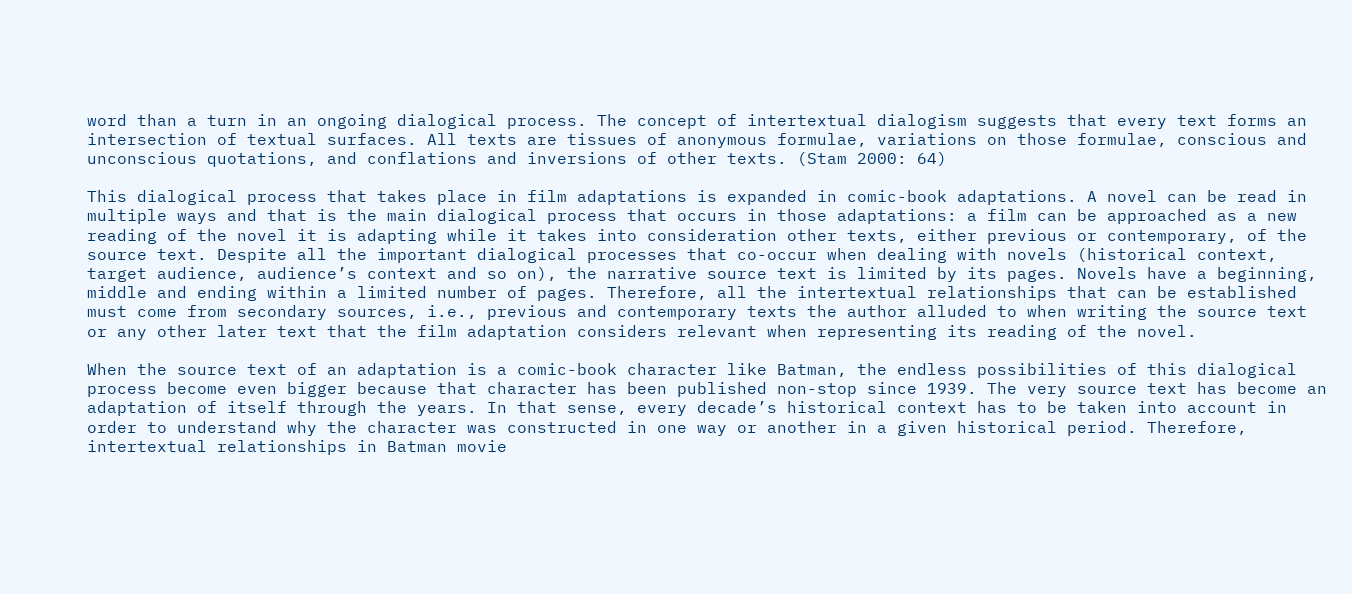word than a turn in an ongoing dialogical process. The concept of intertextual dialogism suggests that every text forms an intersection of textual surfaces. All texts are tissues of anonymous formulae, variations on those formulae, conscious and unconscious quotations, and conflations and inversions of other texts. (Stam 2000: 64)

This dialogical process that takes place in film adaptations is expanded in comic-book adaptations. A novel can be read in multiple ways and that is the main dialogical process that occurs in those adaptations: a film can be approached as a new reading of the novel it is adapting while it takes into consideration other texts, either previous or contemporary, of the source text. Despite all the important dialogical processes that co-occur when dealing with novels (historical context, target audience, audience’s context and so on), the narrative source text is limited by its pages. Novels have a beginning, middle and ending within a limited number of pages. Therefore, all the intertextual relationships that can be established must come from secondary sources, i.e., previous and contemporary texts the author alluded to when writing the source text or any other later text that the film adaptation considers relevant when representing its reading of the novel.

When the source text of an adaptation is a comic-book character like Batman, the endless possibilities of this dialogical process become even bigger because that character has been published non-stop since 1939. The very source text has become an adaptation of itself through the years. In that sense, every decade’s historical context has to be taken into account in order to understand why the character was constructed in one way or another in a given historical period. Therefore, intertextual relationships in Batman movie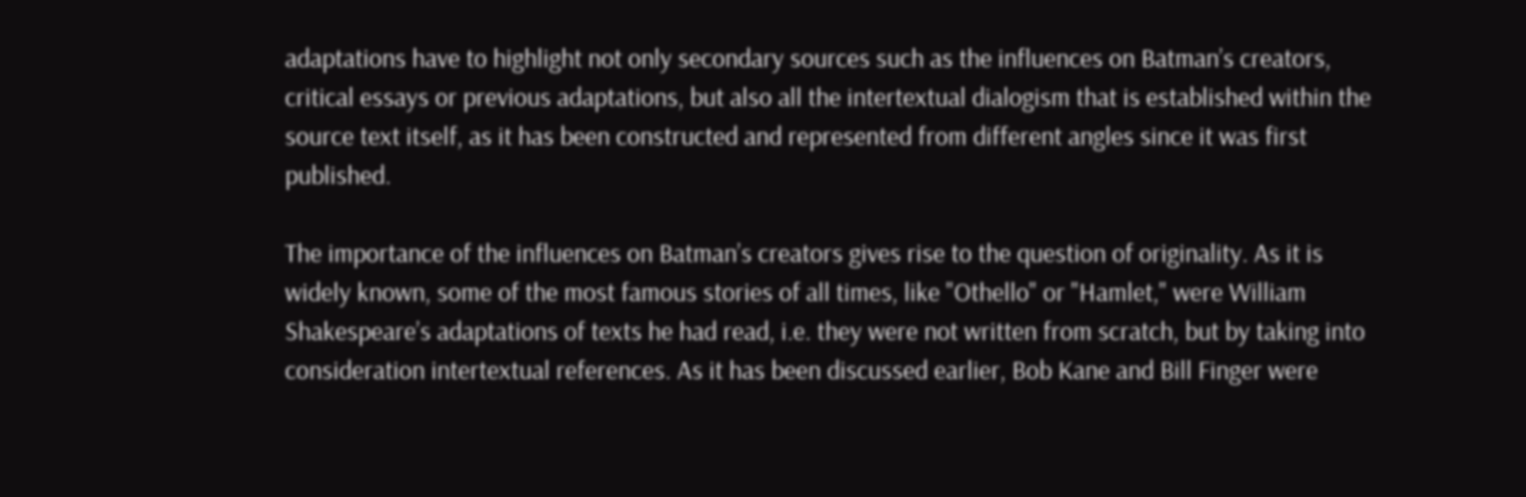adaptations have to highlight not only secondary sources such as the influences on Batman’s creators, critical essays or previous adaptations, but also all the intertextual dialogism that is established within the source text itself, as it has been constructed and represented from different angles since it was first published.

The importance of the influences on Batman’s creators gives rise to the question of originality. As it is widely known, some of the most famous stories of all times, like "Othello" or "Hamlet," were William Shakespeare’s adaptations of texts he had read, i.e. they were not written from scratch, but by taking into consideration intertextual references. As it has been discussed earlier, Bob Kane and Bill Finger were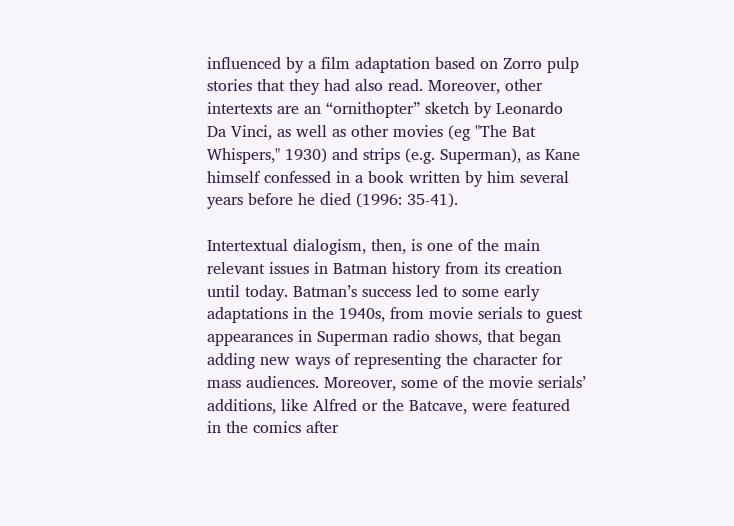influenced by a film adaptation based on Zorro pulp stories that they had also read. Moreover, other intertexts are an “ornithopter” sketch by Leonardo Da Vinci, as well as other movies (eg "The Bat Whispers," 1930) and strips (e.g. Superman), as Kane himself confessed in a book written by him several years before he died (1996: 35-41).

Intertextual dialogism, then, is one of the main relevant issues in Batman history from its creation until today. Batman’s success led to some early adaptations in the 1940s, from movie serials to guest appearances in Superman radio shows, that began adding new ways of representing the character for mass audiences. Moreover, some of the movie serials’ additions, like Alfred or the Batcave, were featured in the comics after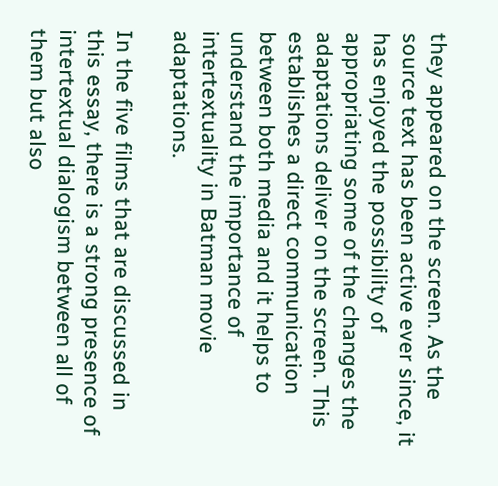they appeared on the screen. As the source text has been active ever since, it has enjoyed the possibility of appropriating some of the changes the adaptations deliver on the screen. This establishes a direct communication between both media and it helps to understand the importance of intertextuality in Batman movie adaptations.

In the five films that are discussed in this essay, there is a strong presence of intertextual dialogism between all of them but also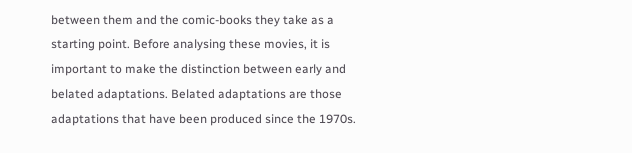between them and the comic-books they take as a starting point. Before analysing these movies, it is important to make the distinction between early and belated adaptations. Belated adaptations are those adaptations that have been produced since the 1970s.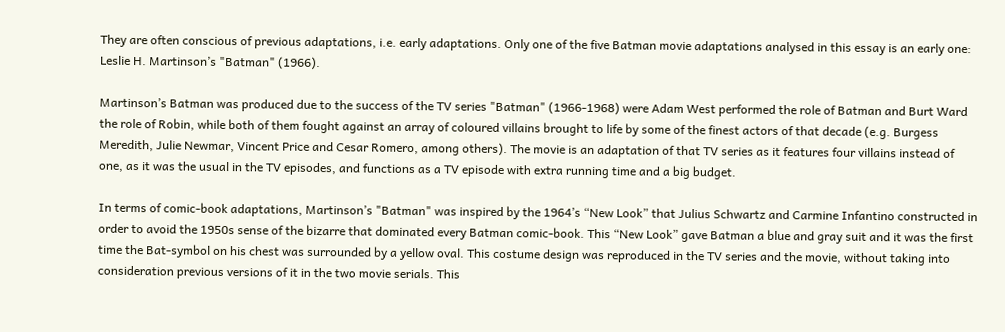They are often conscious of previous adaptations, i.e. early adaptations. Only one of the five Batman movie adaptations analysed in this essay is an early one: Leslie H. Martinson’s "Batman" (1966).

Martinson’s Batman was produced due to the success of the TV series "Batman" (1966-1968) were Adam West performed the role of Batman and Burt Ward the role of Robin, while both of them fought against an array of coloured villains brought to life by some of the finest actors of that decade (e.g. Burgess Meredith, Julie Newmar, Vincent Price and Cesar Romero, among others). The movie is an adaptation of that TV series as it features four villains instead of one, as it was the usual in the TV episodes, and functions as a TV episode with extra running time and a big budget.

In terms of comic-book adaptations, Martinson’s "Batman" was inspired by the 1964’s “New Look” that Julius Schwartz and Carmine Infantino constructed in order to avoid the 1950s sense of the bizarre that dominated every Batman comic-book. This “New Look” gave Batman a blue and gray suit and it was the first time the Bat-symbol on his chest was surrounded by a yellow oval. This costume design was reproduced in the TV series and the movie, without taking into consideration previous versions of it in the two movie serials. This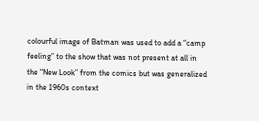colourful image of Batman was used to add a “camp feeling” to the show that was not present at all in the “New Look” from the comics but was generalized in the 1960s context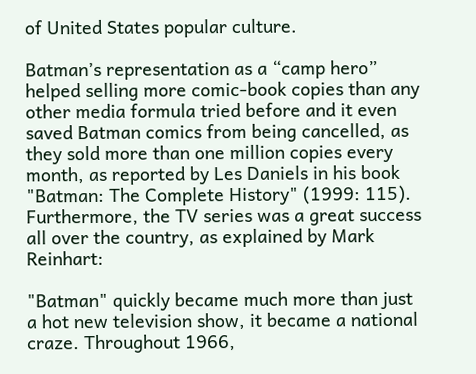of United States popular culture.

Batman’s representation as a “camp hero” helped selling more comic-book copies than any other media formula tried before and it even saved Batman comics from being cancelled, as they sold more than one million copies every month, as reported by Les Daniels in his book "Batman: The Complete History" (1999: 115). Furthermore, the TV series was a great success all over the country, as explained by Mark Reinhart:

"Batman" quickly became much more than just a hot new television show, it became a national craze. Throughout 1966,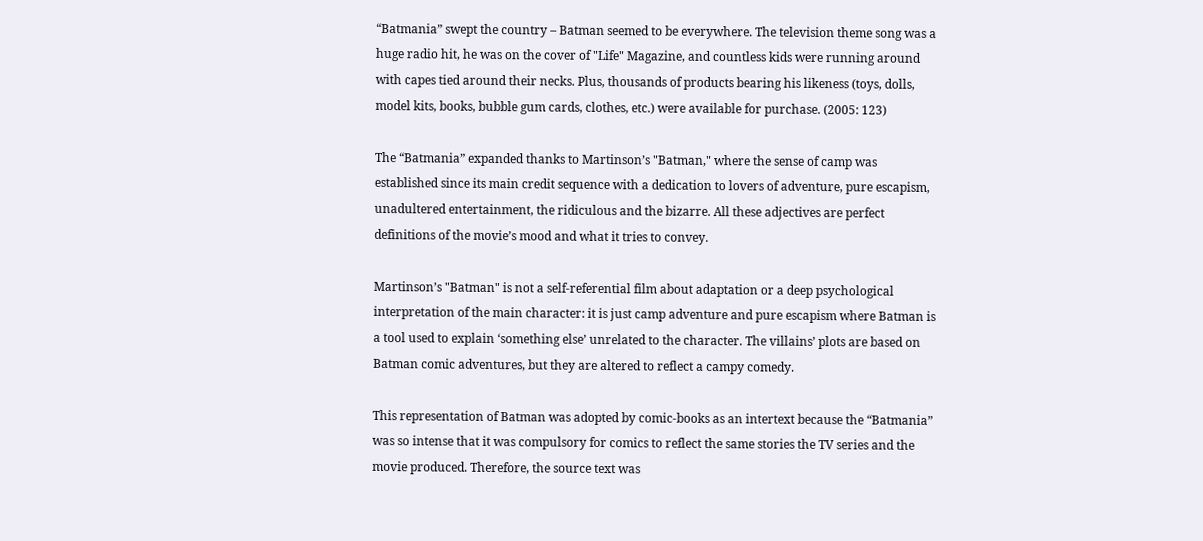“Batmania” swept the country – Batman seemed to be everywhere. The television theme song was a huge radio hit, he was on the cover of "Life" Magazine, and countless kids were running around with capes tied around their necks. Plus, thousands of products bearing his likeness (toys, dolls, model kits, books, bubble gum cards, clothes, etc.) were available for purchase. (2005: 123)

The “Batmania” expanded thanks to Martinson’s "Batman," where the sense of camp was established since its main credit sequence with a dedication to lovers of adventure, pure escapism, unadultered entertainment, the ridiculous and the bizarre. All these adjectives are perfect definitions of the movie’s mood and what it tries to convey.

Martinson’s "Batman" is not a self-referential film about adaptation or a deep psychological interpretation of the main character: it is just camp adventure and pure escapism where Batman is a tool used to explain ‘something else’ unrelated to the character. The villains’ plots are based on Batman comic adventures, but they are altered to reflect a campy comedy.

This representation of Batman was adopted by comic-books as an intertext because the “Batmania” was so intense that it was compulsory for comics to reflect the same stories the TV series and the movie produced. Therefore, the source text was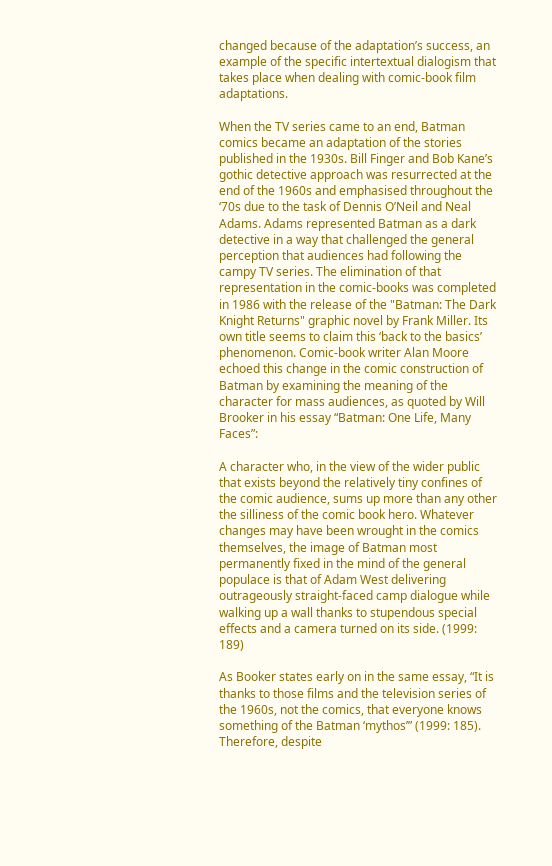changed because of the adaptation’s success, an example of the specific intertextual dialogism that takes place when dealing with comic-book film adaptations.

When the TV series came to an end, Batman comics became an adaptation of the stories published in the 1930s. Bill Finger and Bob Kane’s gothic detective approach was resurrected at the end of the 1960s and emphasised throughout the ‘70s due to the task of Dennis O’Neil and Neal Adams. Adams represented Batman as a dark detective in a way that challenged the general perception that audiences had following the campy TV series. The elimination of that representation in the comic-books was completed in 1986 with the release of the "Batman: The Dark Knight Returns" graphic novel by Frank Miller. Its own title seems to claim this ‘back to the basics’ phenomenon. Comic-book writer Alan Moore echoed this change in the comic construction of Batman by examining the meaning of the character for mass audiences, as quoted by Will Brooker in his essay “Batman: One Life, Many Faces”:

A character who, in the view of the wider public that exists beyond the relatively tiny confines of the comic audience, sums up more than any other the silliness of the comic book hero. Whatever changes may have been wrought in the comics themselves, the image of Batman most permanently fixed in the mind of the general populace is that of Adam West delivering outrageously straight-faced camp dialogue while walking up a wall thanks to stupendous special effects and a camera turned on its side. (1999: 189)

As Booker states early on in the same essay, “It is thanks to those films and the television series of the 1960s, not the comics, that everyone knows something of the Batman ‘mythos’” (1999: 185). Therefore, despite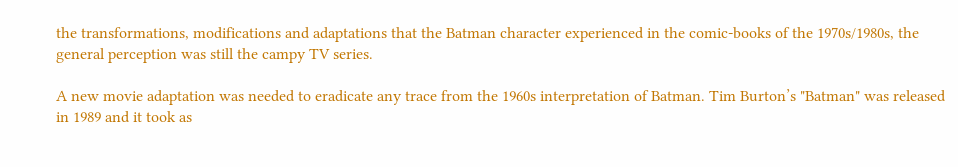the transformations, modifications and adaptations that the Batman character experienced in the comic-books of the 1970s/1980s, the general perception was still the campy TV series.

A new movie adaptation was needed to eradicate any trace from the 1960s interpretation of Batman. Tim Burton’s "Batman" was released in 1989 and it took as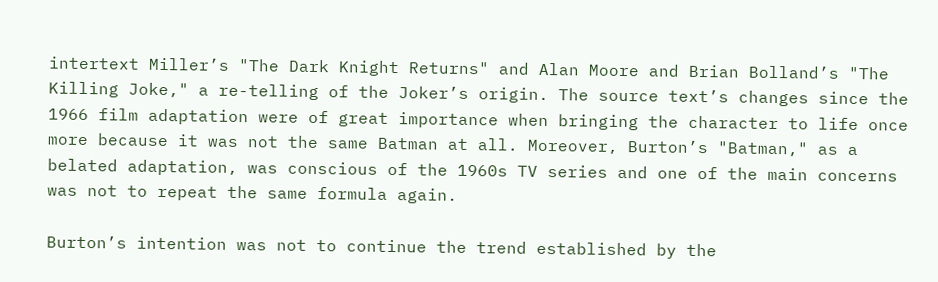intertext Miller’s "The Dark Knight Returns" and Alan Moore and Brian Bolland’s "The Killing Joke," a re-telling of the Joker’s origin. The source text’s changes since the 1966 film adaptation were of great importance when bringing the character to life once more because it was not the same Batman at all. Moreover, Burton’s "Batman," as a belated adaptation, was conscious of the 1960s TV series and one of the main concerns was not to repeat the same formula again.

Burton’s intention was not to continue the trend established by the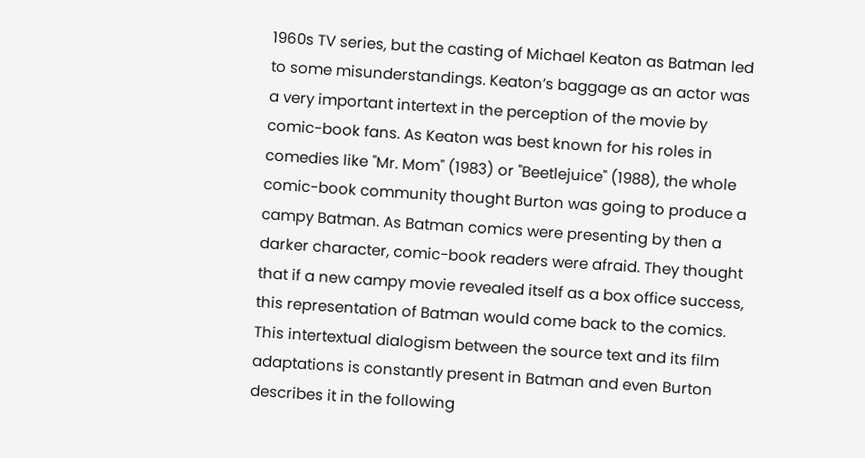1960s TV series, but the casting of Michael Keaton as Batman led to some misunderstandings. Keaton’s baggage as an actor was a very important intertext in the perception of the movie by comic-book fans. As Keaton was best known for his roles in comedies like "Mr. Mom" (1983) or "Beetlejuice" (1988), the whole comic-book community thought Burton was going to produce a campy Batman. As Batman comics were presenting by then a darker character, comic-book readers were afraid. They thought that if a new campy movie revealed itself as a box office success, this representation of Batman would come back to the comics. This intertextual dialogism between the source text and its film adaptations is constantly present in Batman and even Burton describes it in the following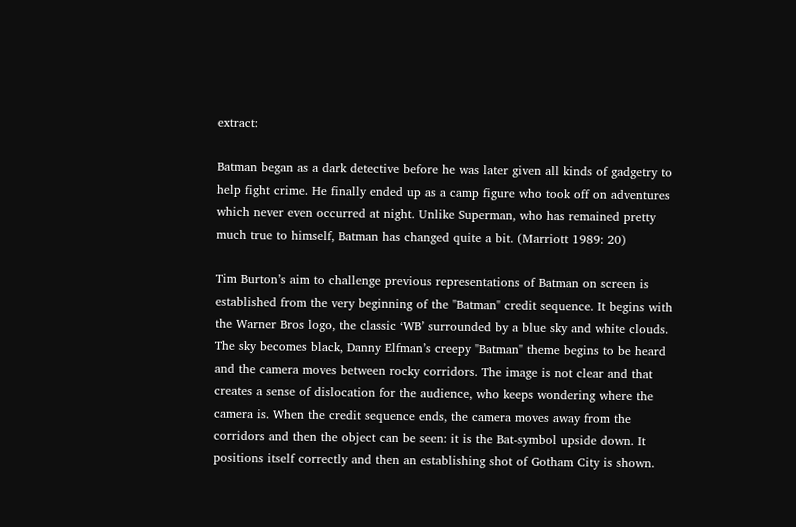extract:

Batman began as a dark detective before he was later given all kinds of gadgetry to help fight crime. He finally ended up as a camp figure who took off on adventures which never even occurred at night. Unlike Superman, who has remained pretty much true to himself, Batman has changed quite a bit. (Marriott 1989: 20)

Tim Burton’s aim to challenge previous representations of Batman on screen is established from the very beginning of the "Batman" credit sequence. It begins with the Warner Bros logo, the classic ‘WB’ surrounded by a blue sky and white clouds. The sky becomes black, Danny Elfman’s creepy "Batman" theme begins to be heard and the camera moves between rocky corridors. The image is not clear and that creates a sense of dislocation for the audience, who keeps wondering where the camera is. When the credit sequence ends, the camera moves away from the corridors and then the object can be seen: it is the Bat-symbol upside down. It positions itself correctly and then an establishing shot of Gotham City is shown.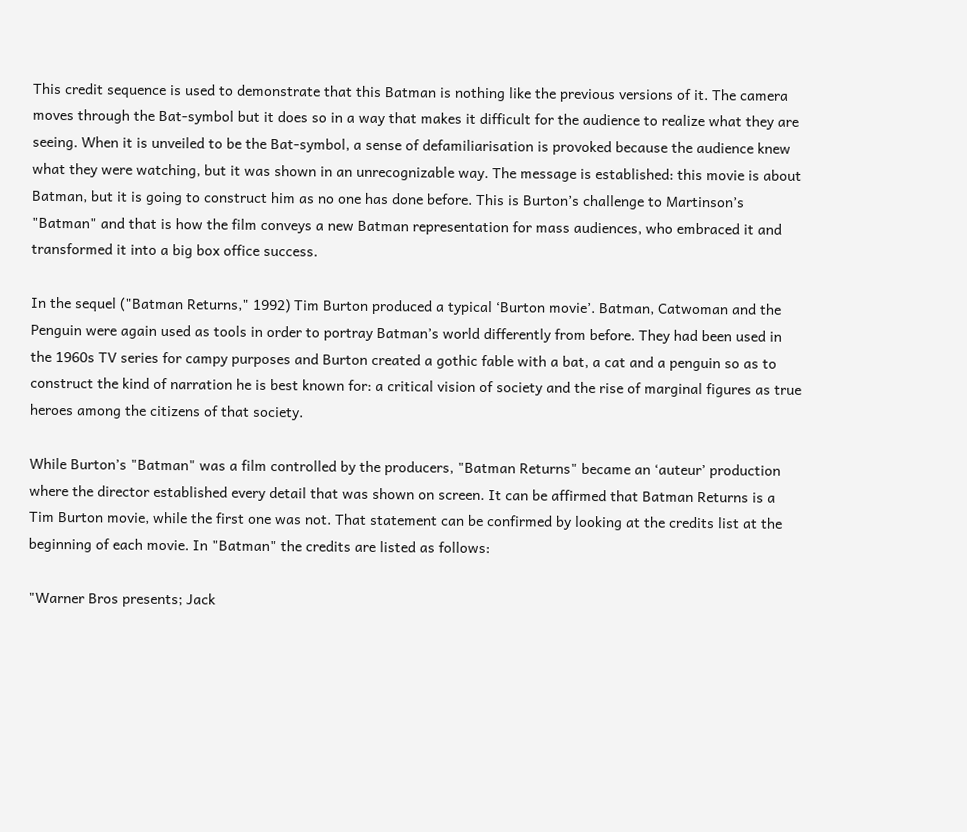This credit sequence is used to demonstrate that this Batman is nothing like the previous versions of it. The camera moves through the Bat-symbol but it does so in a way that makes it difficult for the audience to realize what they are seeing. When it is unveiled to be the Bat-symbol, a sense of defamiliarisation is provoked because the audience knew what they were watching, but it was shown in an unrecognizable way. The message is established: this movie is about Batman, but it is going to construct him as no one has done before. This is Burton’s challenge to Martinson’s "Batman" and that is how the film conveys a new Batman representation for mass audiences, who embraced it and transformed it into a big box office success.

In the sequel ("Batman Returns," 1992) Tim Burton produced a typical ‘Burton movie’. Batman, Catwoman and the Penguin were again used as tools in order to portray Batman’s world differently from before. They had been used in the 1960s TV series for campy purposes and Burton created a gothic fable with a bat, a cat and a penguin so as to construct the kind of narration he is best known for: a critical vision of society and the rise of marginal figures as true heroes among the citizens of that society.

While Burton’s "Batman" was a film controlled by the producers, "Batman Returns" became an ‘auteur’ production where the director established every detail that was shown on screen. It can be affirmed that Batman Returns is a Tim Burton movie, while the first one was not. That statement can be confirmed by looking at the credits list at the beginning of each movie. In "Batman" the credits are listed as follows:

"Warner Bros presents; Jack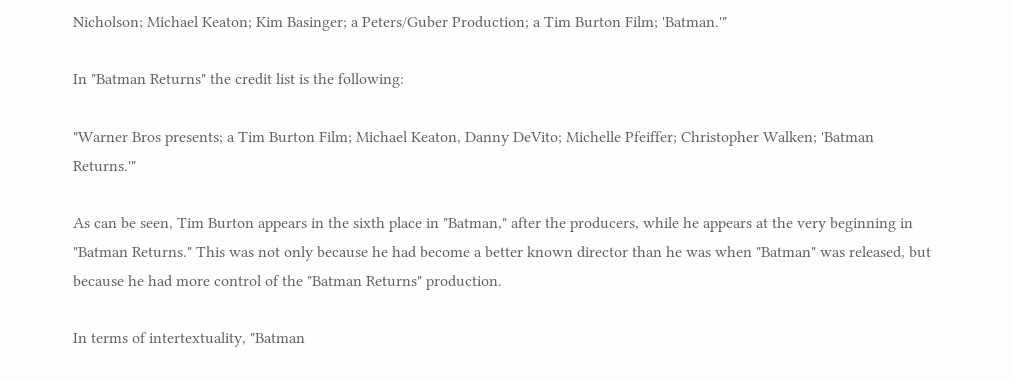Nicholson; Michael Keaton; Kim Basinger; a Peters/Guber Production; a Tim Burton Film; 'Batman.'"

In "Batman Returns" the credit list is the following:

"Warner Bros presents; a Tim Burton Film; Michael Keaton, Danny DeVito; Michelle Pfeiffer; Christopher Walken; 'Batman Returns.'"

As can be seen, Tim Burton appears in the sixth place in "Batman," after the producers, while he appears at the very beginning in "Batman Returns." This was not only because he had become a better known director than he was when "Batman" was released, but because he had more control of the "Batman Returns" production.

In terms of intertextuality, "Batman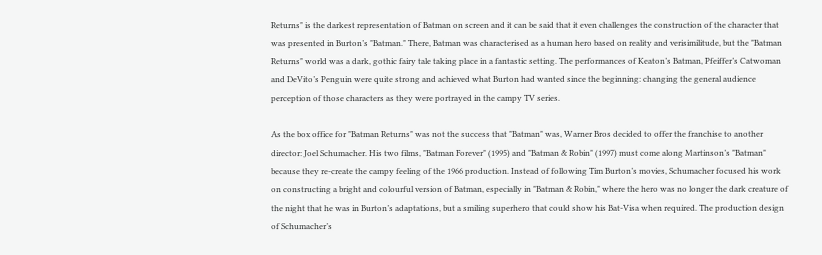Returns" is the darkest representation of Batman on screen and it can be said that it even challenges the construction of the character that was presented in Burton’s "Batman." There, Batman was characterised as a human hero based on reality and verisimilitude, but the "Batman Returns" world was a dark, gothic fairy tale taking place in a fantastic setting. The performances of Keaton’s Batman, Pfeiffer’s Catwoman and DeVito’s Penguin were quite strong and achieved what Burton had wanted since the beginning: changing the general audience perception of those characters as they were portrayed in the campy TV series.

As the box office for "Batman Returns" was not the success that "Batman" was, Warner Bros decided to offer the franchise to another director: Joel Schumacher. His two films, "Batman Forever" (1995) and "Batman & Robin" (1997) must come along Martinson’s "Batman" because they re-create the campy feeling of the 1966 production. Instead of following Tim Burton’s movies, Schumacher focused his work on constructing a bright and colourful version of Batman, especially in "Batman & Robin," where the hero was no longer the dark creature of the night that he was in Burton’s adaptations, but a smiling superhero that could show his Bat-Visa when required. The production design of Schumacher’s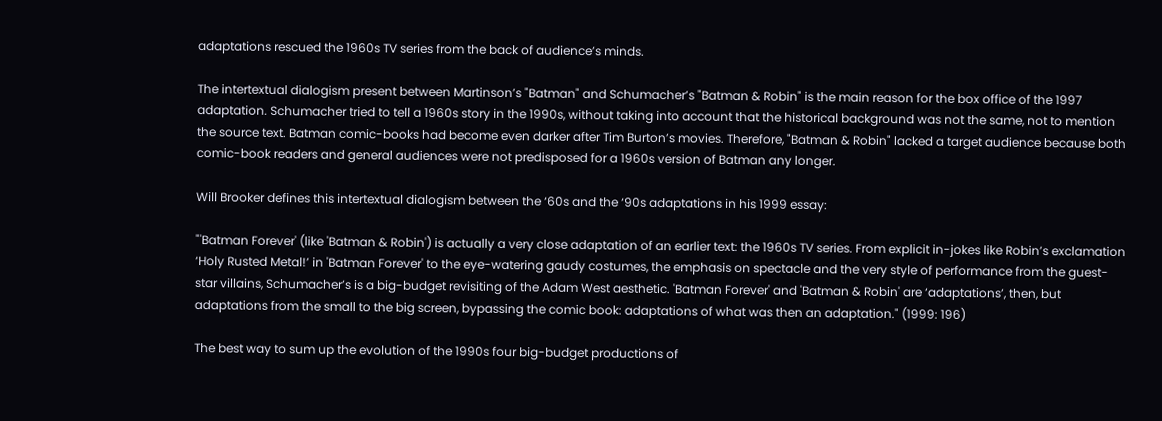adaptations rescued the 1960s TV series from the back of audience’s minds.

The intertextual dialogism present between Martinson’s "Batman" and Schumacher’s "Batman & Robin" is the main reason for the box office of the 1997 adaptation. Schumacher tried to tell a 1960s story in the 1990s, without taking into account that the historical background was not the same, not to mention the source text. Batman comic-books had become even darker after Tim Burton’s movies. Therefore, "Batman & Robin" lacked a target audience because both comic-book readers and general audiences were not predisposed for a 1960s version of Batman any longer.

Will Brooker defines this intertextual dialogism between the ‘60s and the ‘90s adaptations in his 1999 essay:

"'Batman Forever' (like 'Batman & Robin') is actually a very close adaptation of an earlier text: the 1960s TV series. From explicit in-jokes like Robin’s exclamation ‘Holy Rusted Metal!’ in 'Batman Forever' to the eye-watering gaudy costumes, the emphasis on spectacle and the very style of performance from the guest-star villains, Schumacher’s is a big-budget revisiting of the Adam West aesthetic. 'Batman Forever' and 'Batman & Robin' are ‘adaptations’, then, but adaptations from the small to the big screen, bypassing the comic book: adaptations of what was then an adaptation." (1999: 196)

The best way to sum up the evolution of the 1990s four big-budget productions of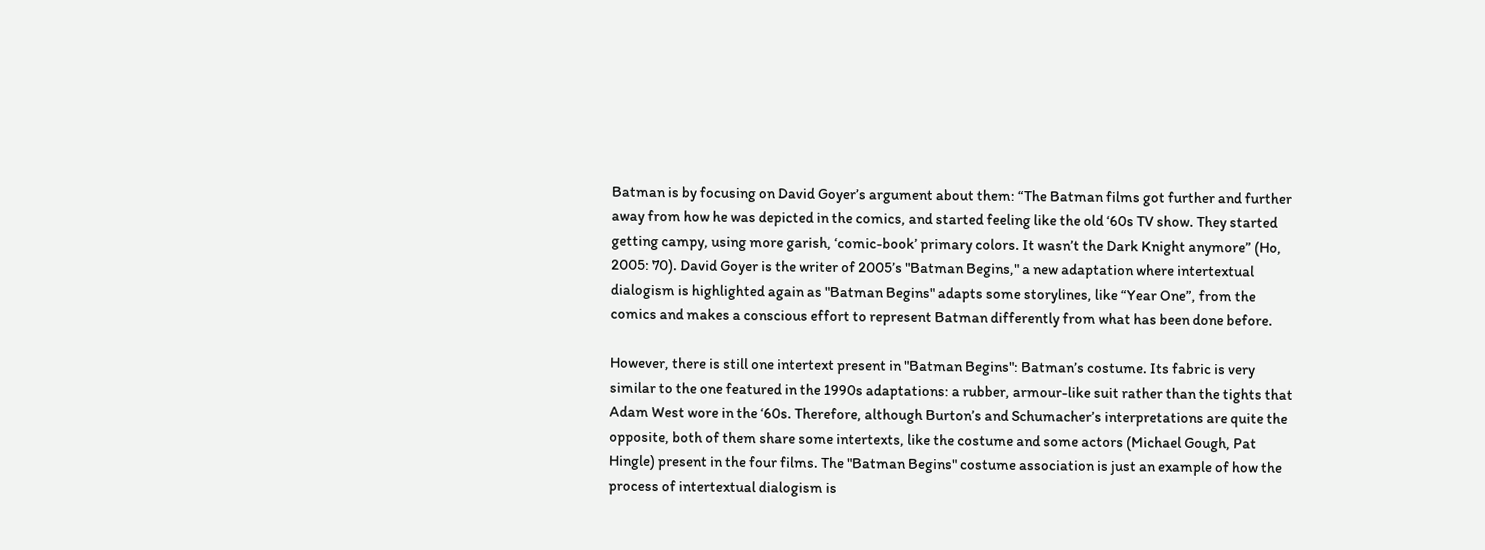Batman is by focusing on David Goyer’s argument about them: “The Batman films got further and further away from how he was depicted in the comics, and started feeling like the old ‘60s TV show. They started getting campy, using more garish, ‘comic-book’ primary colors. It wasn’t the Dark Knight anymore” (Ho, 2005: 70). David Goyer is the writer of 2005’s "Batman Begins," a new adaptation where intertextual dialogism is highlighted again as "Batman Begins" adapts some storylines, like “Year One”, from the comics and makes a conscious effort to represent Batman differently from what has been done before.

However, there is still one intertext present in "Batman Begins": Batman’s costume. Its fabric is very similar to the one featured in the 1990s adaptations: a rubber, armour-like suit rather than the tights that Adam West wore in the ‘60s. Therefore, although Burton’s and Schumacher’s interpretations are quite the opposite, both of them share some intertexts, like the costume and some actors (Michael Gough, Pat Hingle) present in the four films. The "Batman Begins" costume association is just an example of how the process of intertextual dialogism is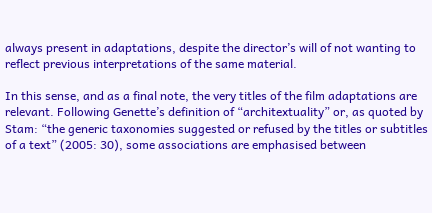always present in adaptations, despite the director’s will of not wanting to reflect previous interpretations of the same material.

In this sense, and as a final note, the very titles of the film adaptations are relevant. Following Genette’s definition of “architextuality” or, as quoted by Stam: “the generic taxonomies suggested or refused by the titles or subtitles of a text” (2005: 30), some associations are emphasised between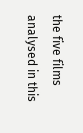the five films analysed in this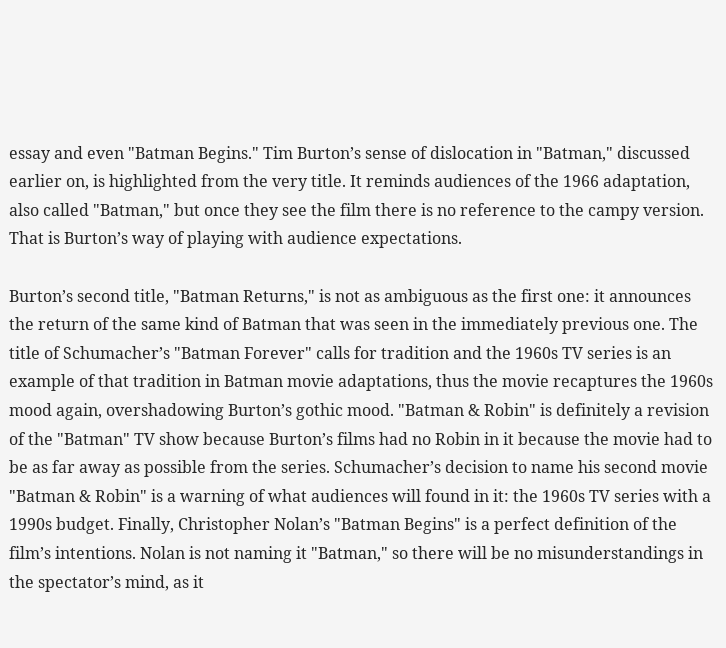essay and even "Batman Begins." Tim Burton’s sense of dislocation in "Batman," discussed earlier on, is highlighted from the very title. It reminds audiences of the 1966 adaptation, also called "Batman," but once they see the film there is no reference to the campy version. That is Burton’s way of playing with audience expectations.

Burton’s second title, "Batman Returns," is not as ambiguous as the first one: it announces the return of the same kind of Batman that was seen in the immediately previous one. The title of Schumacher’s "Batman Forever" calls for tradition and the 1960s TV series is an example of that tradition in Batman movie adaptations, thus the movie recaptures the 1960s mood again, overshadowing Burton’s gothic mood. "Batman & Robin" is definitely a revision of the "Batman" TV show because Burton’s films had no Robin in it because the movie had to be as far away as possible from the series. Schumacher’s decision to name his second movie "Batman & Robin" is a warning of what audiences will found in it: the 1960s TV series with a 1990s budget. Finally, Christopher Nolan’s "Batman Begins" is a perfect definition of the film’s intentions. Nolan is not naming it "Batman," so there will be no misunderstandings in the spectator’s mind, as it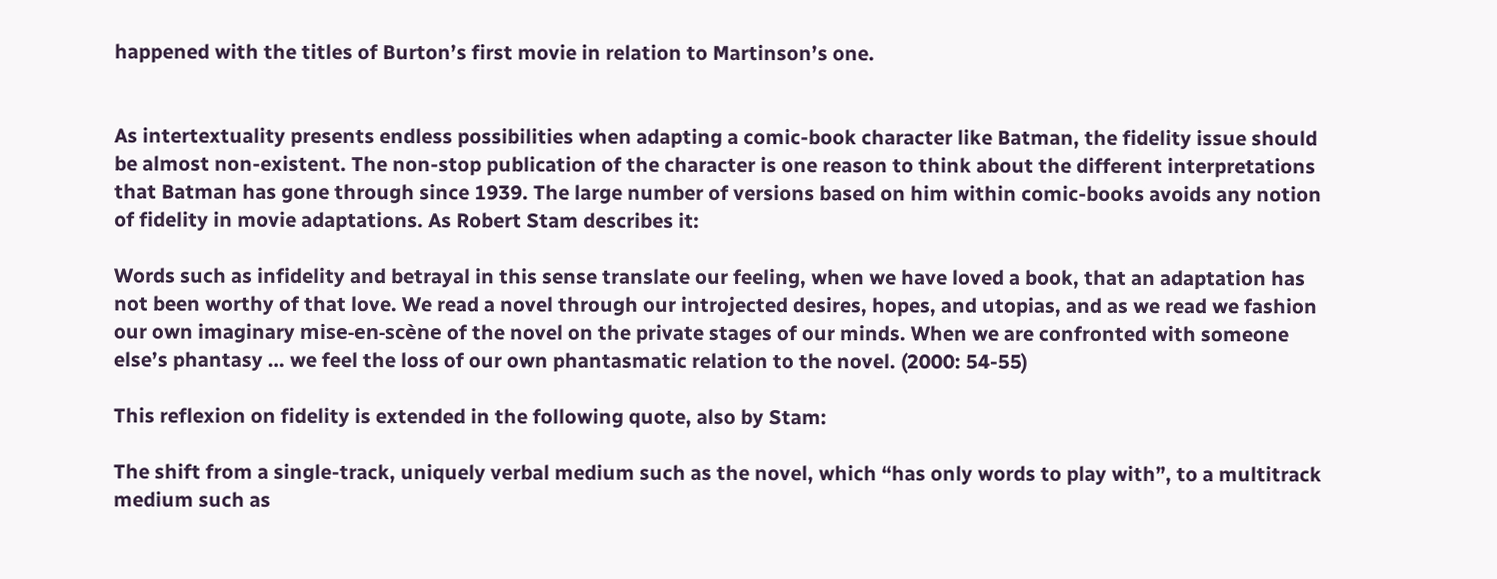happened with the titles of Burton’s first movie in relation to Martinson’s one.


As intertextuality presents endless possibilities when adapting a comic-book character like Batman, the fidelity issue should be almost non-existent. The non-stop publication of the character is one reason to think about the different interpretations that Batman has gone through since 1939. The large number of versions based on him within comic-books avoids any notion of fidelity in movie adaptations. As Robert Stam describes it:

Words such as infidelity and betrayal in this sense translate our feeling, when we have loved a book, that an adaptation has not been worthy of that love. We read a novel through our introjected desires, hopes, and utopias, and as we read we fashion our own imaginary mise-en-scène of the novel on the private stages of our minds. When we are confronted with someone else’s phantasy … we feel the loss of our own phantasmatic relation to the novel. (2000: 54-55)

This reflexion on fidelity is extended in the following quote, also by Stam:

The shift from a single-track, uniquely verbal medium such as the novel, which “has only words to play with”, to a multitrack medium such as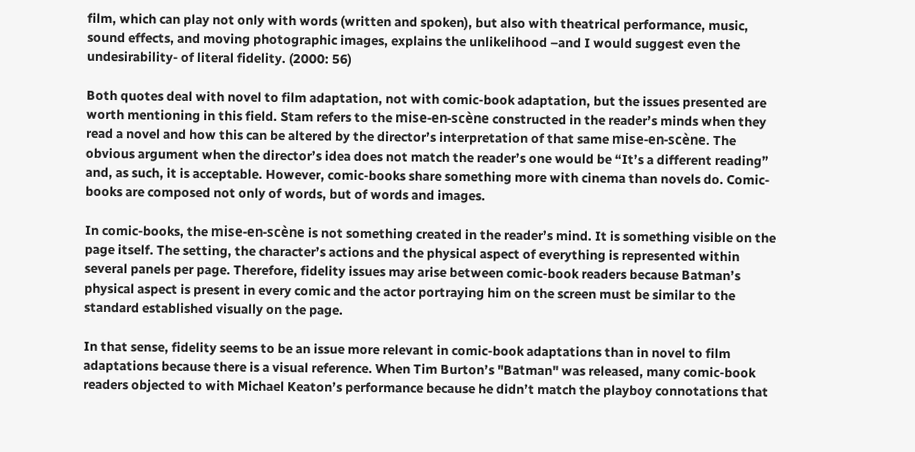film, which can play not only with words (written and spoken), but also with theatrical performance, music, sound effects, and moving photographic images, explains the unlikelihood –and I would suggest even the undesirability- of literal fidelity. (2000: 56)

Both quotes deal with novel to film adaptation, not with comic-book adaptation, but the issues presented are worth mentioning in this field. Stam refers to the mise-en-scène constructed in the reader’s minds when they read a novel and how this can be altered by the director’s interpretation of that same mise-en-scène. The obvious argument when the director’s idea does not match the reader’s one would be “It’s a different reading” and, as such, it is acceptable. However, comic-books share something more with cinema than novels do. Comic-books are composed not only of words, but of words and images.

In comic-books, the mise-en-scène is not something created in the reader’s mind. It is something visible on the page itself. The setting, the character’s actions and the physical aspect of everything is represented within several panels per page. Therefore, fidelity issues may arise between comic-book readers because Batman’s physical aspect is present in every comic and the actor portraying him on the screen must be similar to the standard established visually on the page.

In that sense, fidelity seems to be an issue more relevant in comic-book adaptations than in novel to film adaptations because there is a visual reference. When Tim Burton’s "Batman" was released, many comic-book readers objected to with Michael Keaton’s performance because he didn’t match the playboy connotations that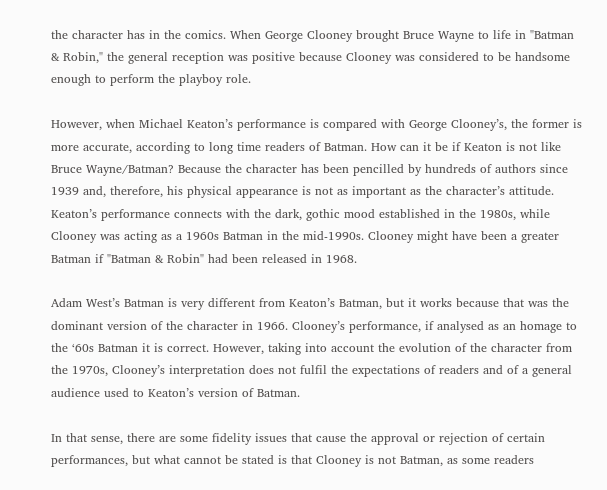the character has in the comics. When George Clooney brought Bruce Wayne to life in "Batman & Robin," the general reception was positive because Clooney was considered to be handsome enough to perform the playboy role.

However, when Michael Keaton’s performance is compared with George Clooney’s, the former is more accurate, according to long time readers of Batman. How can it be if Keaton is not like Bruce Wayne/Batman? Because the character has been pencilled by hundreds of authors since 1939 and, therefore, his physical appearance is not as important as the character’s attitude. Keaton’s performance connects with the dark, gothic mood established in the 1980s, while Clooney was acting as a 1960s Batman in the mid-1990s. Clooney might have been a greater Batman if "Batman & Robin" had been released in 1968.

Adam West’s Batman is very different from Keaton’s Batman, but it works because that was the dominant version of the character in 1966. Clooney’s performance, if analysed as an homage to the ‘60s Batman it is correct. However, taking into account the evolution of the character from the 1970s, Clooney’s interpretation does not fulfil the expectations of readers and of a general audience used to Keaton’s version of Batman.

In that sense, there are some fidelity issues that cause the approval or rejection of certain performances, but what cannot be stated is that Clooney is not Batman, as some readers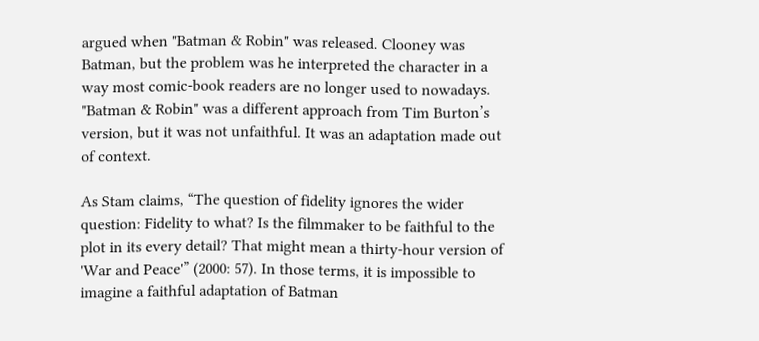argued when "Batman & Robin" was released. Clooney was Batman, but the problem was he interpreted the character in a way most comic-book readers are no longer used to nowadays. "Batman & Robin" was a different approach from Tim Burton’s version, but it was not unfaithful. It was an adaptation made out of context.

As Stam claims, “The question of fidelity ignores the wider question: Fidelity to what? Is the filmmaker to be faithful to the plot in its every detail? That might mean a thirty-hour version of 'War and Peace'” (2000: 57). In those terms, it is impossible to imagine a faithful adaptation of Batman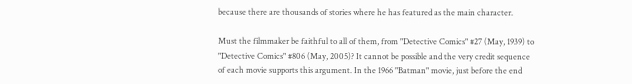because there are thousands of stories where he has featured as the main character.

Must the filmmaker be faithful to all of them, from "Detective Comics" #27 (May, 1939) to "Detective Comics" #806 (May, 2005)? It cannot be possible and the very credit sequence of each movie supports this argument. In the 1966 "Batman" movie, just before the end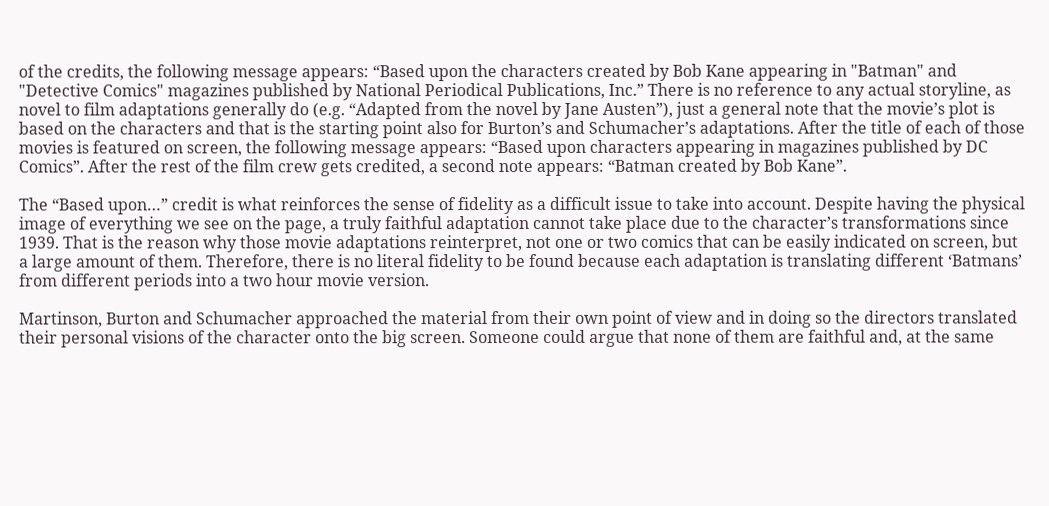of the credits, the following message appears: “Based upon the characters created by Bob Kane appearing in "Batman" and "Detective Comics" magazines published by National Periodical Publications, Inc.” There is no reference to any actual storyline, as novel to film adaptations generally do (e.g. “Adapted from the novel by Jane Austen”), just a general note that the movie’s plot is based on the characters and that is the starting point also for Burton’s and Schumacher’s adaptations. After the title of each of those movies is featured on screen, the following message appears: “Based upon characters appearing in magazines published by DC Comics”. After the rest of the film crew gets credited, a second note appears: “Batman created by Bob Kane”.

The “Based upon…” credit is what reinforces the sense of fidelity as a difficult issue to take into account. Despite having the physical image of everything we see on the page, a truly faithful adaptation cannot take place due to the character’s transformations since 1939. That is the reason why those movie adaptations reinterpret, not one or two comics that can be easily indicated on screen, but a large amount of them. Therefore, there is no literal fidelity to be found because each adaptation is translating different ‘Batmans’ from different periods into a two hour movie version.

Martinson, Burton and Schumacher approached the material from their own point of view and in doing so the directors translated their personal visions of the character onto the big screen. Someone could argue that none of them are faithful and, at the same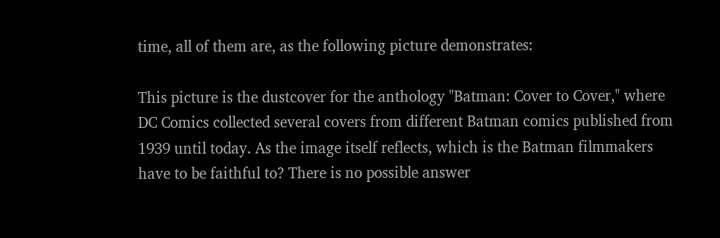time, all of them are, as the following picture demonstrates:

This picture is the dustcover for the anthology "Batman: Cover to Cover," where DC Comics collected several covers from different Batman comics published from 1939 until today. As the image itself reflects, which is the Batman filmmakers have to be faithful to? There is no possible answer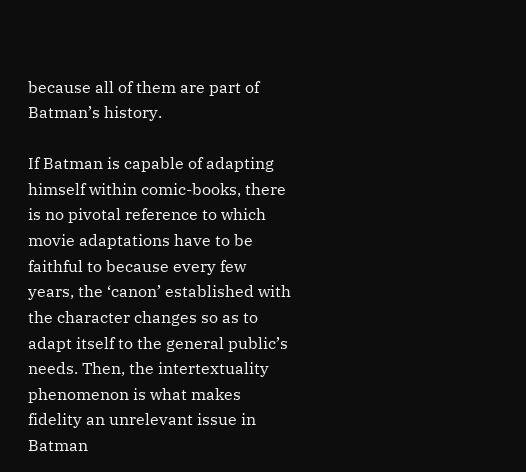because all of them are part of Batman’s history.

If Batman is capable of adapting himself within comic-books, there is no pivotal reference to which movie adaptations have to be faithful to because every few years, the ‘canon’ established with the character changes so as to adapt itself to the general public’s needs. Then, the intertextuality phenomenon is what makes fidelity an unrelevant issue in Batman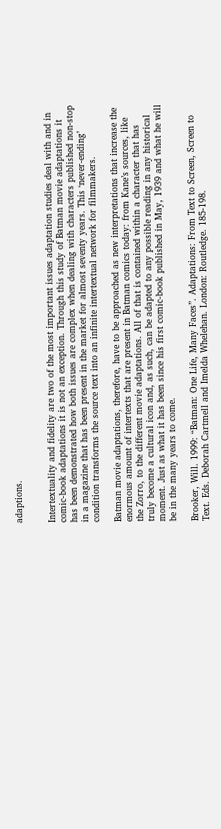adaptions.


Intertextuality and fidelity are two of the most important issues adaptation studies deal with and in comic-book adaptations it is not an exception. Through this study of Batman movie adaptations it has been demonstrated how both issues are complex when dealing with characters published non-stop in a magazine that has been present in the market for almost seventy years. This ‘never-ending’ condition transforms the source text into an infinite intertextual network for filmmakers.

Batman movie adaptations, therefore, have to be approached as new interpretations that increase the enormous amount of intertexts that are present in Batman comics today: from Kane’s sources, like the Zorro, to the different movie adaptations. All of that is contained within a character that has truly become a cultural icon and, as such, can be adapted to any possible reading in any historical moment. Just as what it has been since his first comic-book published in May, 1939 and what he will be in the many years to come.

Brooker, Will. 1999: “Batman: One Life, Many Faces”. Adaptations: From Text to Screen, Screen to Text. Eds. Deborah Cartmell and Imelda Whelehan. London: Routledge. 185-198.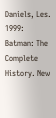Daniels, Les. 1999: Batman: The Complete History. New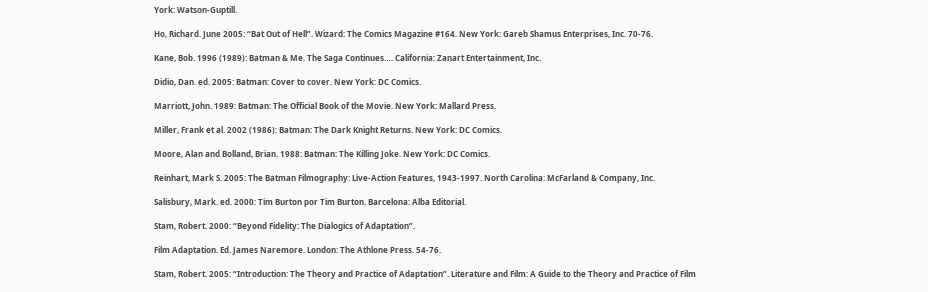York: Watson-Guptill.

Ho, Richard. June 2005: “Bat Out of Hell”. Wizard: The Comics Magazine #164. New York: Gareb Shamus Enterprises, Inc. 70-76.

Kane, Bob. 1996 (1989): Batman & Me. The Saga Continues…. California: Zanart Entertainment, Inc.

Didio, Dan. ed. 2005: Batman: Cover to cover. New York: DC Comics.

Marriott, John. 1989: Batman: The Official Book of the Movie. New York: Mallard Press.

Miller, Frank et al. 2002 (1986): Batman: The Dark Knight Returns. New York: DC Comics.

Moore, Alan and Bolland, Brian. 1988: Batman: The Killing Joke. New York: DC Comics.

Reinhart, Mark S. 2005: The Batman Filmography: Live-Action Features, 1943-1997. North Carolina: McFarland & Company, Inc.

Salisbury, Mark. ed. 2000: Tim Burton por Tim Burton. Barcelona: Alba Editorial.

Stam, Robert. 2000: “Beyond Fidelity: The Dialogics of Adaptation”.

Film Adaptation. Ed. James Naremore. London: The Athlone Press. 54-76.

Stam, Robert. 2005: “Introduction: The Theory and Practice of Adaptation”. Literature and Film: A Guide to the Theory and Practice of Film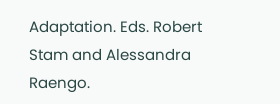Adaptation. Eds. Robert Stam and Alessandra Raengo.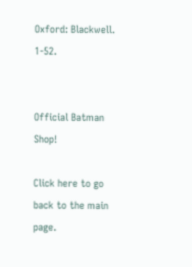Oxford: Blackwell. 1-52.


Official Batman Shop!

Click here to go back to the main page.